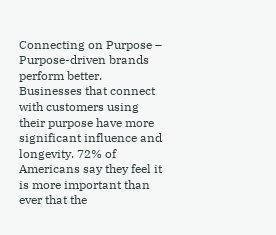Connecting on Purpose – Purpose-driven brands perform better. Businesses that connect with customers using their purpose have more significant influence and longevity. 72% of Americans say they feel it is more important than ever that the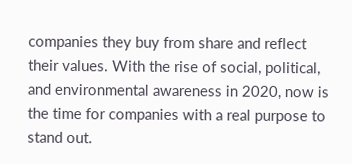companies they buy from share and reflect their values. With the rise of social, political, and environmental awareness in 2020, now is the time for companies with a real purpose to stand out.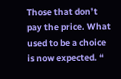Those that don’t pay the price. What used to be a choice is now expected. “